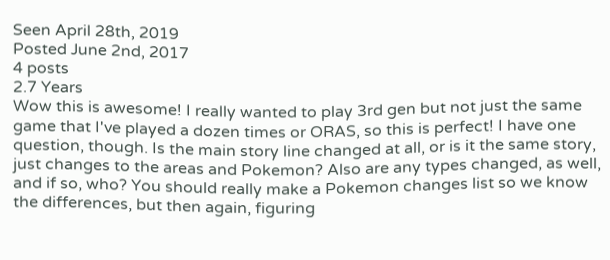Seen April 28th, 2019
Posted June 2nd, 2017
4 posts
2.7 Years
Wow this is awesome! I really wanted to play 3rd gen but not just the same game that I've played a dozen times or ORAS, so this is perfect! I have one question, though. Is the main story line changed at all, or is it the same story, just changes to the areas and Pokemon? Also are any types changed, as well, and if so, who? You should really make a Pokemon changes list so we know the differences, but then again, figuring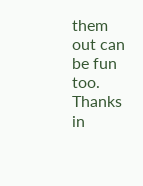them out can be fun too. Thanks in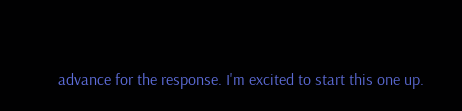advance for the response. I'm excited to start this one up.